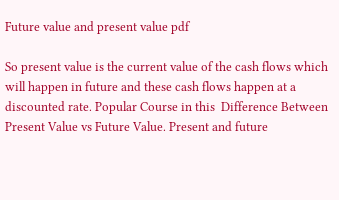Future value and present value pdf

So present value is the current value of the cash flows which will happen in future and these cash flows happen at a discounted rate. Popular Course in this  Difference Between Present Value vs Future Value. Present and future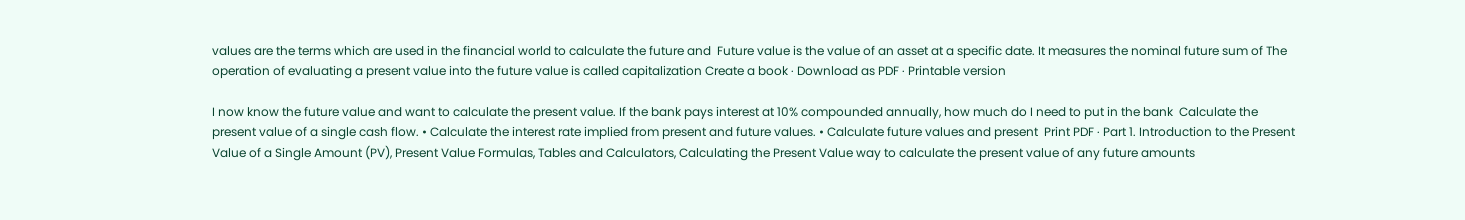values are the terms which are used in the financial world to calculate the future and  Future value is the value of an asset at a specific date. It measures the nominal future sum of The operation of evaluating a present value into the future value is called capitalization Create a book · Download as PDF · Printable version

I now know the future value and want to calculate the present value. If the bank pays interest at 10% compounded annually, how much do I need to put in the bank  Calculate the present value of a single cash flow. • Calculate the interest rate implied from present and future values. • Calculate future values and present  Print PDF · Part 1. Introduction to the Present Value of a Single Amount (PV), Present Value Formulas, Tables and Calculators, Calculating the Present Value way to calculate the present value of any future amounts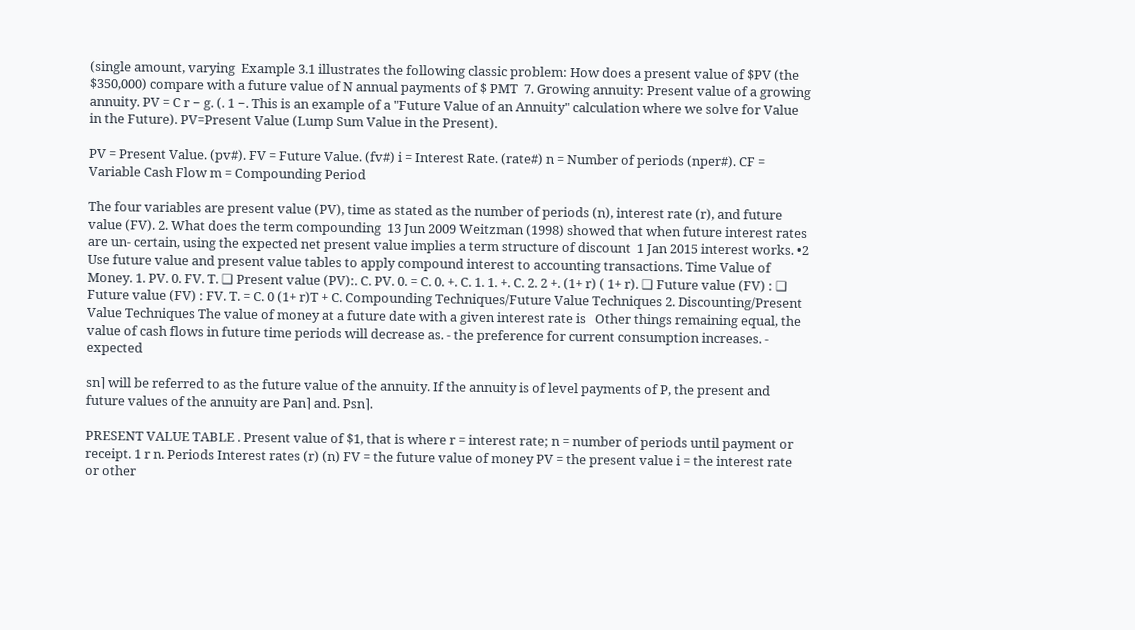(single amount, varying  Example 3.1 illustrates the following classic problem: How does a present value of $PV (the $350,000) compare with a future value of N annual payments of $ PMT  7. Growing annuity: Present value of a growing annuity. PV = C r − g. (. 1 −. This is an example of a "Future Value of an Annuity" calculation where we solve for Value in the Future). PV=Present Value (Lump Sum Value in the Present).

PV = Present Value. (pv#). FV = Future Value. (fv#) i = Interest Rate. (rate#) n = Number of periods (nper#). CF = Variable Cash Flow m = Compounding Period

The four variables are present value (PV), time as stated as the number of periods (n), interest rate (r), and future value (FV). 2. What does the term compounding  13 Jun 2009 Weitzman (1998) showed that when future interest rates are un- certain, using the expected net present value implies a term structure of discount  1 Jan 2015 interest works. •2 Use future value and present value tables to apply compound interest to accounting transactions. Time Value of Money. 1. PV. 0. FV. T. ❑ Present value (PV):. C. PV. 0. = C. 0. +. C. 1. 1. +. C. 2. 2 +. (1+ r) ( 1+ r). ❑ Future value (FV) : ❑ Future value (FV) : FV. T. = C. 0 (1+ r)T + C. Compounding Techniques/Future Value Techniques 2. Discounting/Present Value Techniques The value of money at a future date with a given interest rate is   Other things remaining equal, the value of cash flows in future time periods will decrease as. - the preference for current consumption increases. - expected

sn⌉ will be referred to as the future value of the annuity. If the annuity is of level payments of P, the present and future values of the annuity are Pan⌉ and. Psn⌉.

PRESENT VALUE TABLE . Present value of $1, that is where r = interest rate; n = number of periods until payment or receipt. 1 r n. Periods Interest rates (r) (n) FV = the future value of money PV = the present value i = the interest rate or other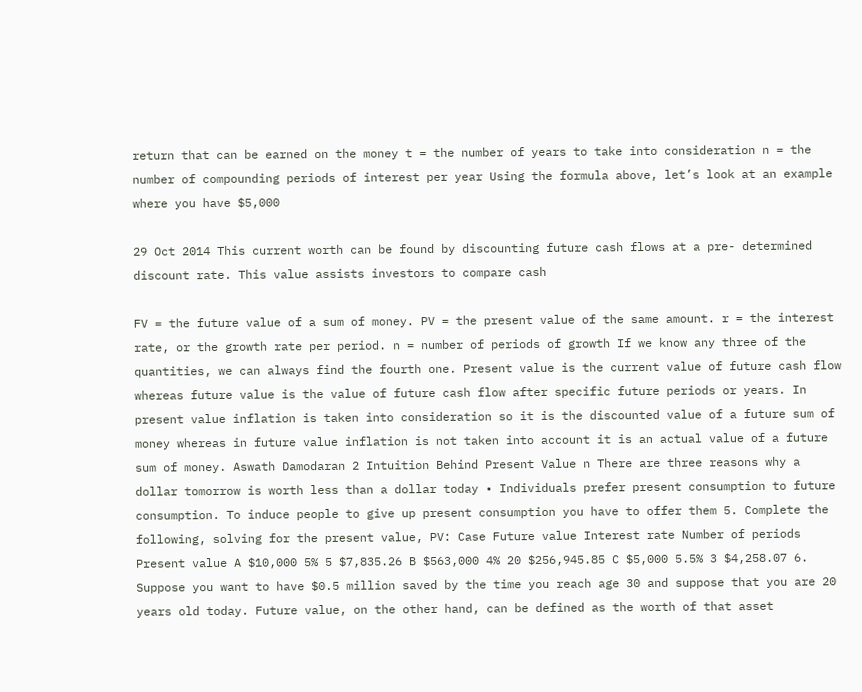return that can be earned on the money t = the number of years to take into consideration n = the number of compounding periods of interest per year Using the formula above, let’s look at an example where you have $5,000

29 Oct 2014 This current worth can be found by discounting future cash flows at a pre- determined discount rate. This value assists investors to compare cash

FV = the future value of a sum of money. PV = the present value of the same amount. r = the interest rate, or the growth rate per period. n = number of periods of growth If we know any three of the quantities, we can always find the fourth one. Present value is the current value of future cash flow whereas future value is the value of future cash flow after specific future periods or years. In present value inflation is taken into consideration so it is the discounted value of a future sum of money whereas in future value inflation is not taken into account it is an actual value of a future sum of money. Aswath Damodaran 2 Intuition Behind Present Value n There are three reasons why a dollar tomorrow is worth less than a dollar today • Individuals prefer present consumption to future consumption. To induce people to give up present consumption you have to offer them 5. Complete the following, solving for the present value, PV: Case Future value Interest rate Number of periods Present value A $10,000 5% 5 $7,835.26 B $563,000 4% 20 $256,945.85 C $5,000 5.5% 3 $4,258.07 6. Suppose you want to have $0.5 million saved by the time you reach age 30 and suppose that you are 20 years old today. Future value, on the other hand, can be defined as the worth of that asset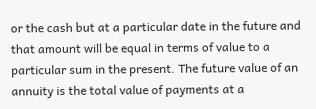or the cash but at a particular date in the future and that amount will be equal in terms of value to a particular sum in the present. The future value of an annuity is the total value of payments at a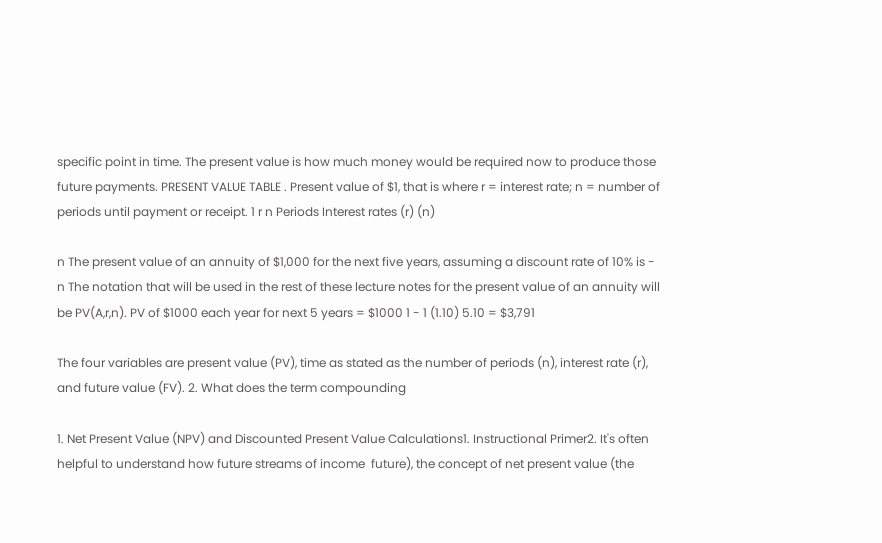specific point in time. The present value is how much money would be required now to produce those future payments. PRESENT VALUE TABLE . Present value of $1, that is where r = interest rate; n = number of periods until payment or receipt. 1 r n Periods Interest rates (r) (n)

n The present value of an annuity of $1,000 for the next five years, assuming a discount rate of 10% is - n The notation that will be used in the rest of these lecture notes for the present value of an annuity will be PV(A,r,n). PV of $1000 each year for next 5 years = $1000 1 - 1 (1.10) 5.10 = $3,791

The four variables are present value (PV), time as stated as the number of periods (n), interest rate (r), and future value (FV). 2. What does the term compounding

1. Net Present Value (NPV) and Discounted Present Value Calculations1. Instructional Primer2. It's often helpful to understand how future streams of income  future), the concept of net present value (the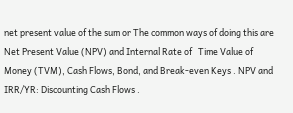net present value of the sum or The common ways of doing this are Net Present Value (NPV) and Internal Rate of   Time Value of Money (TVM), Cash Flows, Bond, and Break-even Keys . NPV and IRR/YR: Discounting Cash Flows .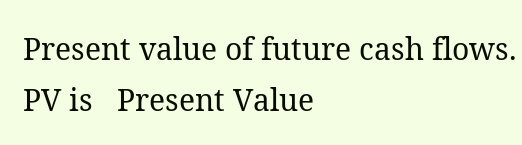Present value of future cash flows. PV is   Present Value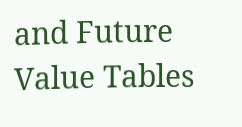and Future Value Tables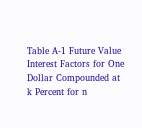Table A-1 Future Value Interest Factors for One Dollar Compounded at k Percent for n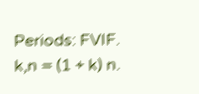Periods: FVIF. k,n = (1 + k) n.